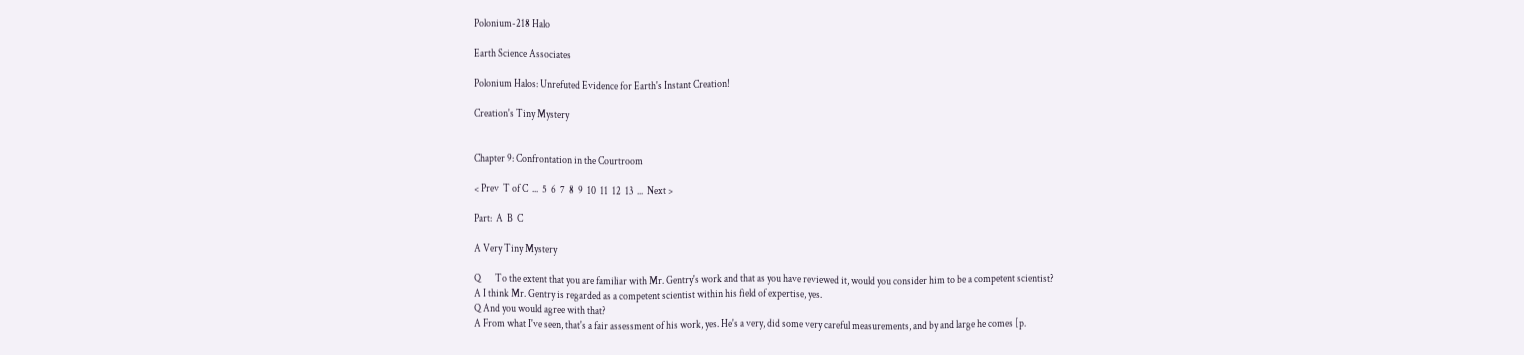Polonium-218 Halo

Earth Science Associates

Polonium Halos: Unrefuted Evidence for Earth's Instant Creation!

Creation's Tiny Mystery


Chapter 9: Confrontation in the Courtroom

< Prev  T of C  ...  5  6  7  8  9  10  11  12  13  ...  Next >

Part:  A  B  C

A Very Tiny Mystery

Q       To the extent that you are familiar with Mr. Gentry's work and that as you have reviewed it, would you consider him to be a competent scientist?
A I think Mr. Gentry is regarded as a competent scientist within his field of expertise, yes.
Q And you would agree with that?
A From what I've seen, that's a fair assessment of his work, yes. He's a very, did some very careful measurements, and by and large he comes [p.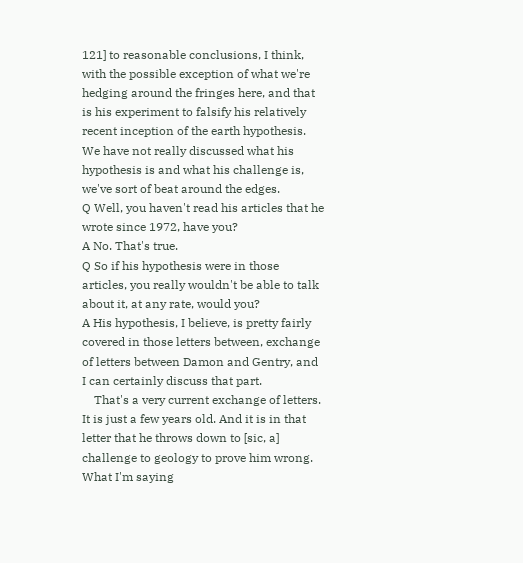121] to reasonable conclusions, I think, with the possible exception of what we're hedging around the fringes here, and that is his experiment to falsify his relatively recent inception of the earth hypothesis. We have not really discussed what his hypothesis is and what his challenge is, we've sort of beat around the edges.
Q Well, you haven't read his articles that he wrote since 1972, have you?
A No. That's true.
Q So if his hypothesis were in those articles, you really wouldn't be able to talk about it, at any rate, would you?
A His hypothesis, I believe, is pretty fairly covered in those letters between, exchange of letters between Damon and Gentry, and I can certainly discuss that part.
    That's a very current exchange of letters. It is just a few years old. And it is in that letter that he throws down to [sic, a] challenge to geology to prove him wrong. What I'm saying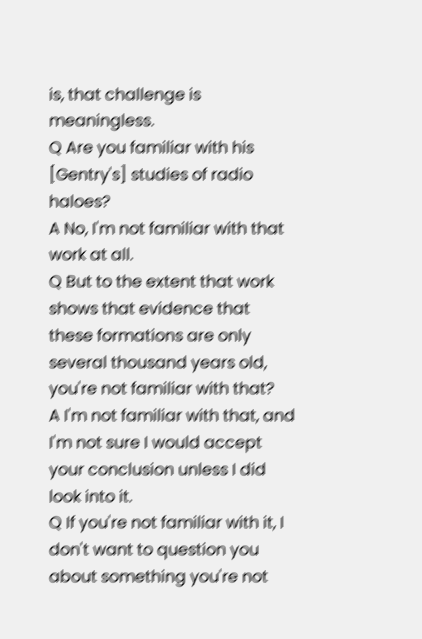is, that challenge is meaningless.
Q Are you familiar with his [Gentry's] studies of radio haloes?
A No, I'm not familiar with that work at all.
Q But to the extent that work shows that evidence that these formations are only several thousand years old, you're not familiar with that?
A I'm not familiar with that, and I'm not sure I would accept your conclusion unless I did look into it.
Q If you're not familiar with it, I don't want to question you about something you're not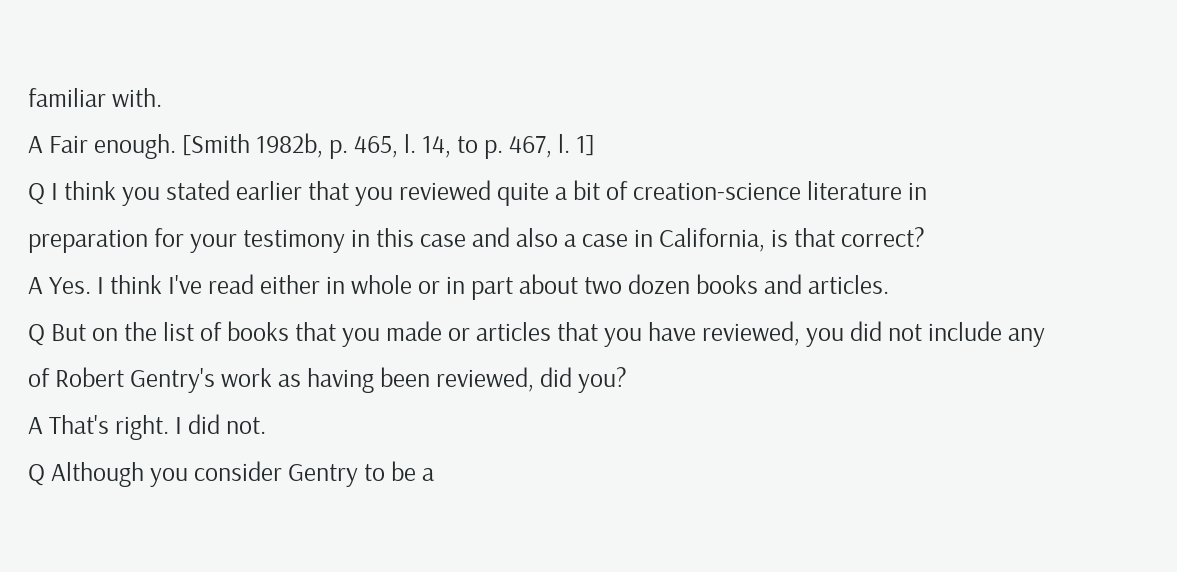familiar with.
A Fair enough. [Smith 1982b, p. 465, l. 14, to p. 467, l. 1]
Q I think you stated earlier that you reviewed quite a bit of creation-science literature in preparation for your testimony in this case and also a case in California, is that correct?
A Yes. I think I've read either in whole or in part about two dozen books and articles.
Q But on the list of books that you made or articles that you have reviewed, you did not include any of Robert Gentry's work as having been reviewed, did you?
A That's right. I did not.
Q Although you consider Gentry to be a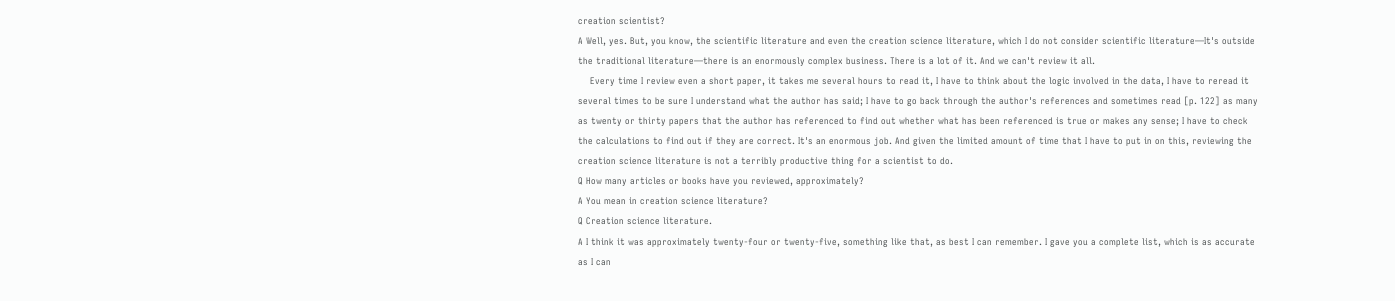creation scientist?
A Well, yes. But, you know, the scientific literature and even the creation science literature, which I do not consider scientific literature—It's outside the traditional literature—there is an enormously complex business. There is a lot of it. And we can't review it all.
    Every time I review even a short paper, it takes me several hours to read it, I have to think about the logic involved in the data, I have to reread it several times to be sure I understand what the author has said; I have to go back through the author's references and sometimes read [p. 122] as many as twenty or thirty papers that the author has referenced to find out whether what has been referenced is true or makes any sense; I have to check the calculations to find out if they are correct. It's an enormous job. And given the limited amount of time that I have to put in on this, reviewing the creation science literature is not a terribly productive thing for a scientist to do.
Q How many articles or books have you reviewed, approximately?
A You mean in creation science literature?
Q Creation science literature.
A I think it was approximately twenty-four or twenty-five, something like that, as best I can remember. I gave you a complete list, which is as accurate as I can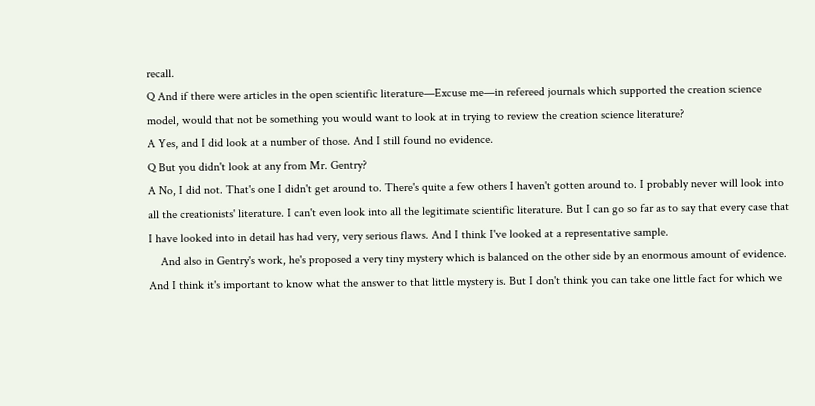recall.
Q And if there were articles in the open scientific literature—Excuse me—in refereed journals which supported the creation science model, would that not be something you would want to look at in trying to review the creation science literature?
A Yes, and I did look at a number of those. And I still found no evidence.
Q But you didn't look at any from Mr. Gentry?
A No, I did not. That's one I didn't get around to. There's quite a few others I haven't gotten around to. I probably never will look into all the creationists' literature. I can't even look into all the legitimate scientific literature. But I can go so far as to say that every case that I have looked into in detail has had very, very serious flaws. And I think I've looked at a representative sample.
    And also in Gentry's work, he's proposed a very tiny mystery which is balanced on the other side by an enormous amount of evidence. And I think it's important to know what the answer to that little mystery is. But I don't think you can take one little fact for which we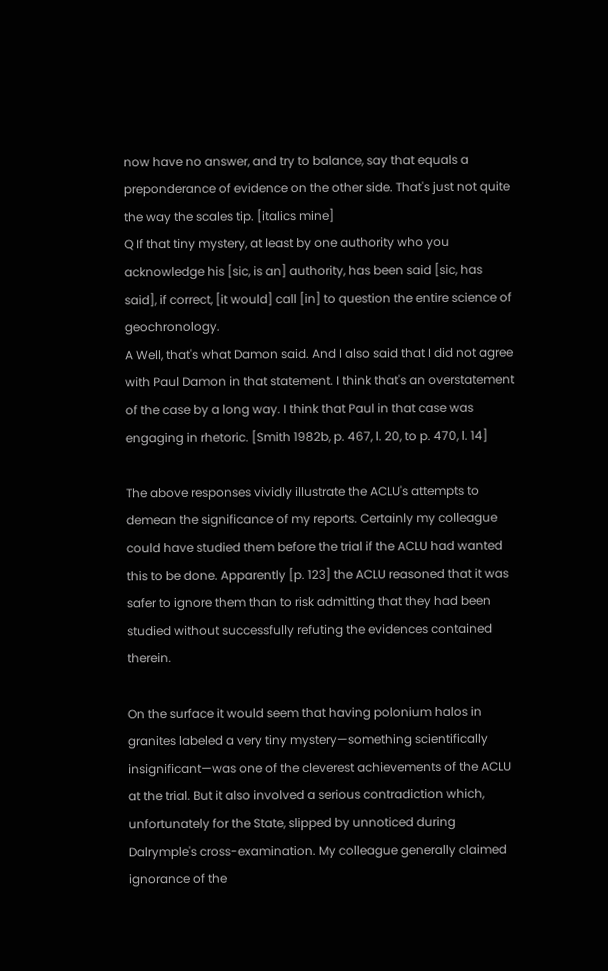now have no answer, and try to balance, say that equals a preponderance of evidence on the other side. That's just not quite the way the scales tip. [italics mine]
Q If that tiny mystery, at least by one authority who you acknowledge his [sic, is an] authority, has been said [sic, has said], if correct, [it would] call [in] to question the entire science of geochronology.
A Well, that's what Damon said. And I also said that I did not agree with Paul Damon in that statement. I think that's an overstatement of the case by a long way. I think that Paul in that case was engaging in rhetoric. [Smith 1982b, p. 467, l. 20, to p. 470, l. 14]

The above responses vividly illustrate the ACLU's attempts to demean the significance of my reports. Certainly my colleague could have studied them before the trial if the ACLU had wanted this to be done. Apparently [p. 123] the ACLU reasoned that it was safer to ignore them than to risk admitting that they had been studied without successfully refuting the evidences contained therein.

On the surface it would seem that having polonium halos in granites labeled a very tiny mystery—something scientifically insignificant—was one of the cleverest achievements of the ACLU at the trial. But it also involved a serious contradiction which, unfortunately for the State, slipped by unnoticed during Dalrymple's cross-examination. My colleague generally claimed ignorance of the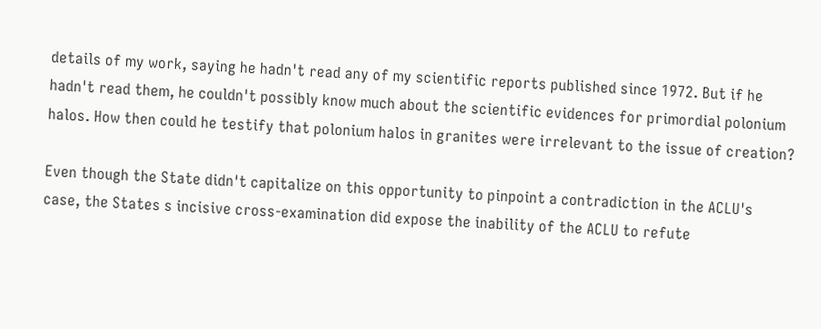details of my work, saying he hadn't read any of my scientific reports published since 1972. But if he hadn't read them, he couldn't possibly know much about the scientific evidences for primordial polonium halos. How then could he testify that polonium halos in granites were irrelevant to the issue of creation?

Even though the State didn't capitalize on this opportunity to pinpoint a contradiction in the ACLU's case, the States s incisive cross-examination did expose the inability of the ACLU to refute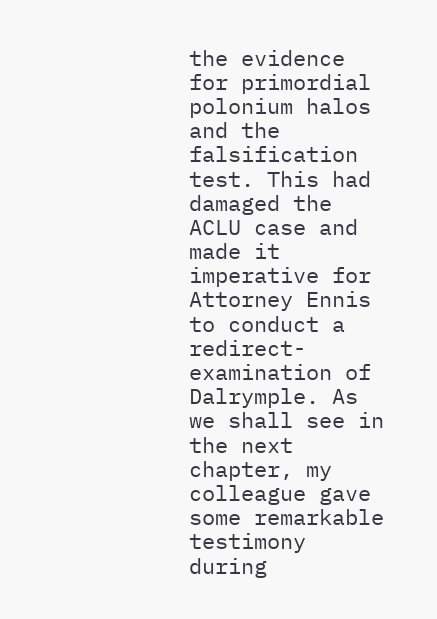the evidence for primordial polonium halos and the falsification test. This had damaged the ACLU case and made it imperative for Attorney Ennis to conduct a redirect-examination of Dalrymple. As we shall see in the next chapter, my colleague gave some remarkable testimony during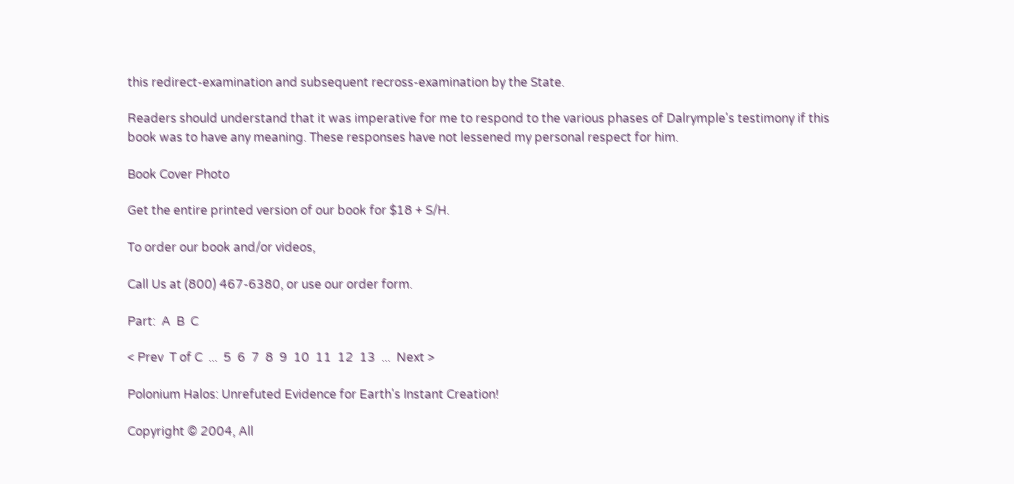this redirect-examination and subsequent recross-examination by the State.

Readers should understand that it was imperative for me to respond to the various phases of Dalrymple's testimony if this book was to have any meaning. These responses have not lessened my personal respect for him.

Book Cover Photo

Get the entire printed version of our book for $18 + S/H.

To order our book and/or videos,

Call Us at (800) 467-6380, or use our order form.

Part:  A  B  C

< Prev  T of C  ...  5  6  7  8  9  10  11  12  13  ...  Next >

Polonium Halos: Unrefuted Evidence for Earth's Instant Creation!

Copyright © 2004, All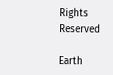Rights Reserved

Earth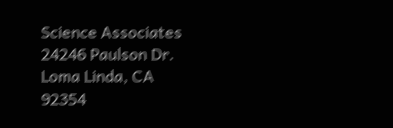Science Associates
24246 Paulson Dr.
Loma Linda, CA 92354